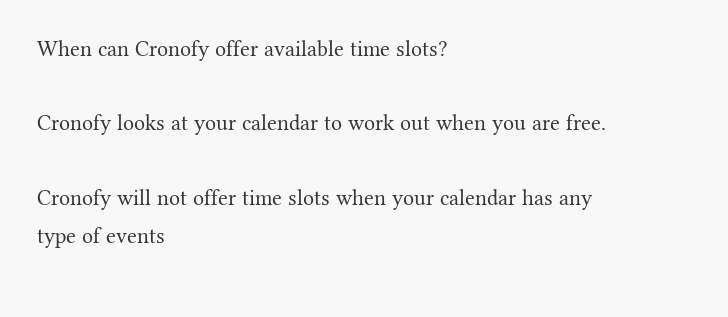When can Cronofy offer available time slots?

Cronofy looks at your calendar to work out when you are free.

Cronofy will not offer time slots when your calendar has any type of events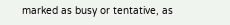marked as busy or tentative, as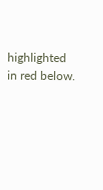highlighted in red below.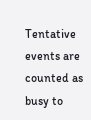Tentative events are counted as busy to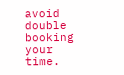avoid double booking your time.